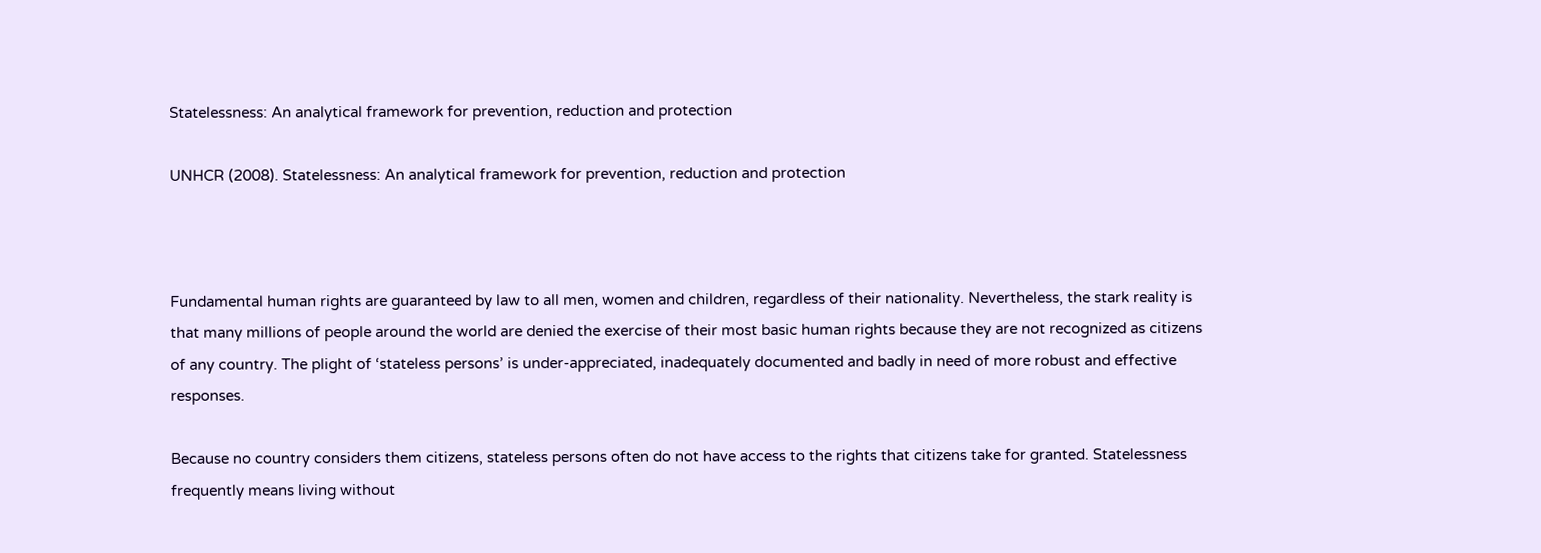Statelessness: An analytical framework for prevention, reduction and protection

UNHCR (2008). Statelessness: An analytical framework for prevention, reduction and protection



Fundamental human rights are guaranteed by law to all men, women and children, regardless of their nationality. Nevertheless, the stark reality is that many millions of people around the world are denied the exercise of their most basic human rights because they are not recognized as citizens of any country. The plight of ‘stateless persons’ is under-appreciated, inadequately documented and badly in need of more robust and effective responses.

Because no country considers them citizens, stateless persons often do not have access to the rights that citizens take for granted. Statelessness frequently means living without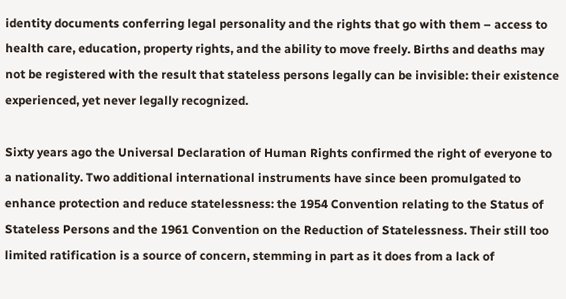identity documents conferring legal personality and the rights that go with them – access to health care, education, property rights, and the ability to move freely. Births and deaths may not be registered with the result that stateless persons legally can be invisible: their existence experienced, yet never legally recognized.

Sixty years ago the Universal Declaration of Human Rights confirmed the right of everyone to a nationality. Two additional international instruments have since been promulgated to enhance protection and reduce statelessness: the 1954 Convention relating to the Status of Stateless Persons and the 1961 Convention on the Reduction of Statelessness. Their still too limited ratification is a source of concern, stemming in part as it does from a lack of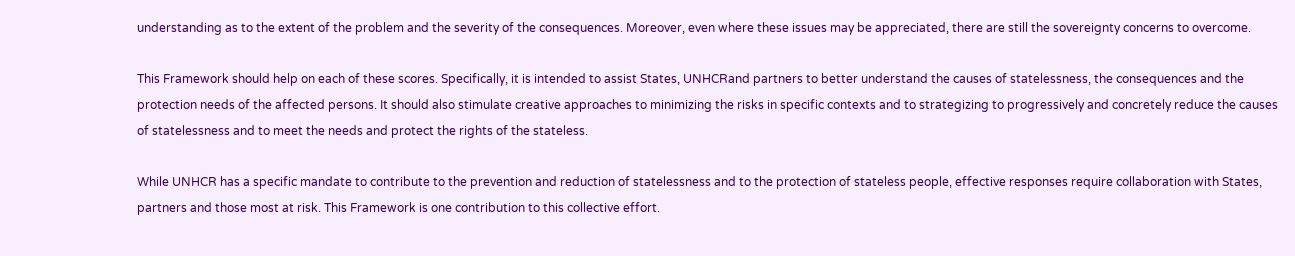understanding as to the extent of the problem and the severity of the consequences. Moreover, even where these issues may be appreciated, there are still the sovereignty concerns to overcome.

This Framework should help on each of these scores. Specifically, it is intended to assist States, UNHCRand partners to better understand the causes of statelessness, the consequences and the protection needs of the affected persons. It should also stimulate creative approaches to minimizing the risks in specific contexts and to strategizing to progressively and concretely reduce the causes of statelessness and to meet the needs and protect the rights of the stateless.

While UNHCR has a specific mandate to contribute to the prevention and reduction of statelessness and to the protection of stateless people, effective responses require collaboration with States, partners and those most at risk. This Framework is one contribution to this collective effort.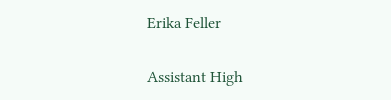Erika Feller

Assistant High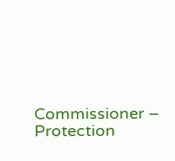Commissioner – Protection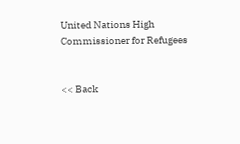United Nations High Commissioner for Refugees


<< Back